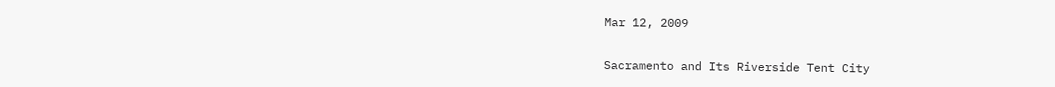Mar 12, 2009

Sacramento and Its Riverside Tent City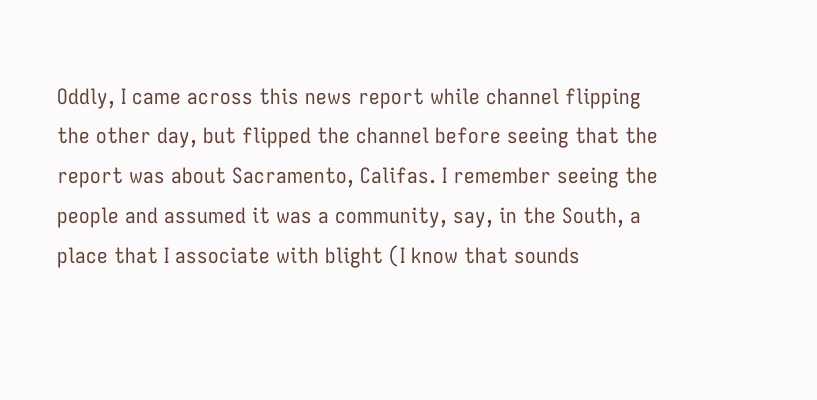Oddly, I came across this news report while channel flipping the other day, but flipped the channel before seeing that the report was about Sacramento, Califas. I remember seeing the people and assumed it was a community, say, in the South, a place that I associate with blight (I know that sounds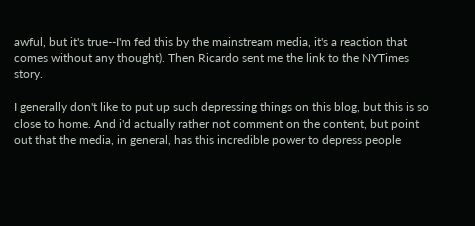awful, but it's true--I'm fed this by the mainstream media, it's a reaction that comes without any thought). Then Ricardo sent me the link to the NYTimes story.

I generally don't like to put up such depressing things on this blog, but this is so close to home. And i'd actually rather not comment on the content, but point out that the media, in general, has this incredible power to depress people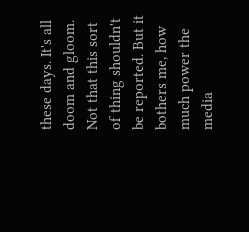these days. It's all doom and gloom. Not that this sort of thing shouldn't be reported. But it bothers me, how much power the media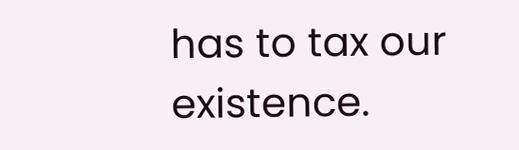has to tax our existence.